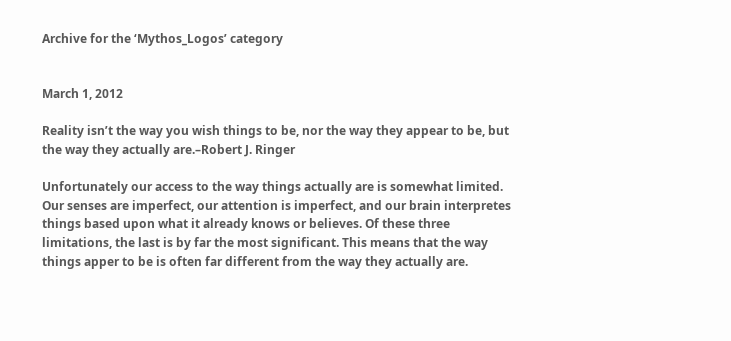Archive for the ‘Mythos_Logos’ category


March 1, 2012

Reality isn’t the way you wish things to be, nor the way they appear to be, but the way they actually are.–Robert J. Ringer

Unfortunately our access to the way things actually are is somewhat limited. Our senses are imperfect, our attention is imperfect, and our brain interpretes things based upon what it already knows or believes. Of these three limitations, the last is by far the most significant. This means that the way things apper to be is often far different from the way they actually are.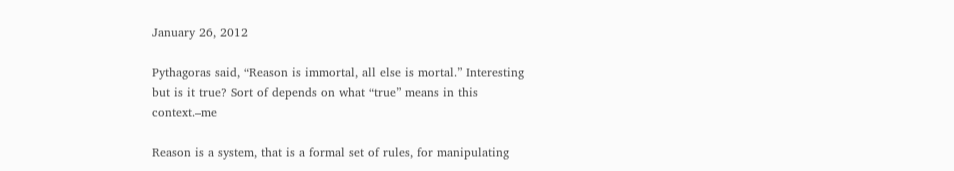January 26, 2012

Pythagoras said, “Reason is immortal, all else is mortal.” Interesting but is it true? Sort of depends on what “true” means in this context.–me

Reason is a system, that is a formal set of rules, for manipulating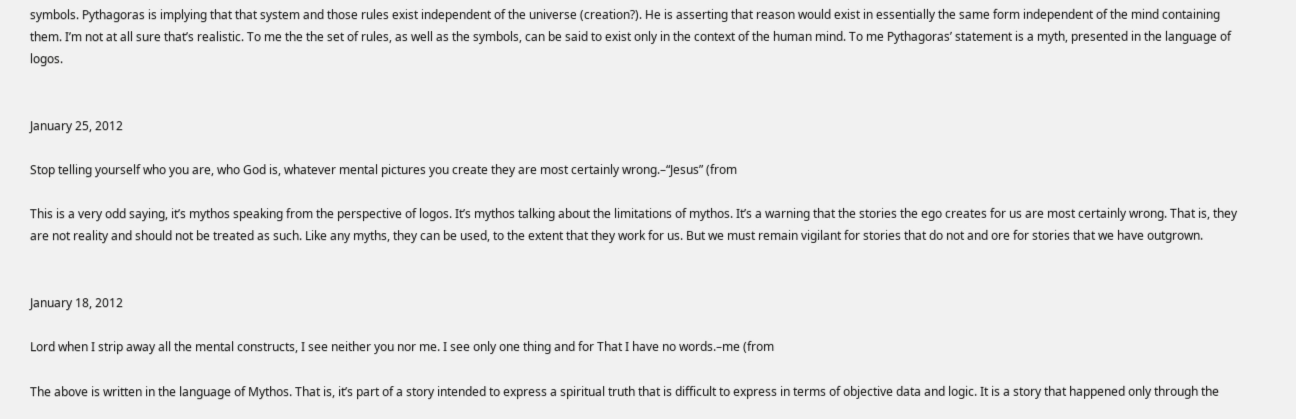symbols. Pythagoras is implying that that system and those rules exist independent of the universe (creation?). He is asserting that reason would exist in essentially the same form independent of the mind containing them. I’m not at all sure that’s realistic. To me the the set of rules, as well as the symbols, can be said to exist only in the context of the human mind. To me Pythagoras’ statement is a myth, presented in the language of logos.


January 25, 2012

Stop telling yourself who you are, who God is, whatever mental pictures you create they are most certainly wrong.–“Jesus” (from

This is a very odd saying, it’s mythos speaking from the perspective of logos. It’s mythos talking about the limitations of mythos. It’s a warning that the stories the ego creates for us are most certainly wrong. That is, they are not reality and should not be treated as such. Like any myths, they can be used, to the extent that they work for us. But we must remain vigilant for stories that do not and ore for stories that we have outgrown.


January 18, 2012

Lord when I strip away all the mental constructs, I see neither you nor me. I see only one thing and for That I have no words.–me (from

The above is written in the language of Mythos. That is, it’s part of a story intended to express a spiritual truth that is difficult to express in terms of objective data and logic. It is a story that happened only through the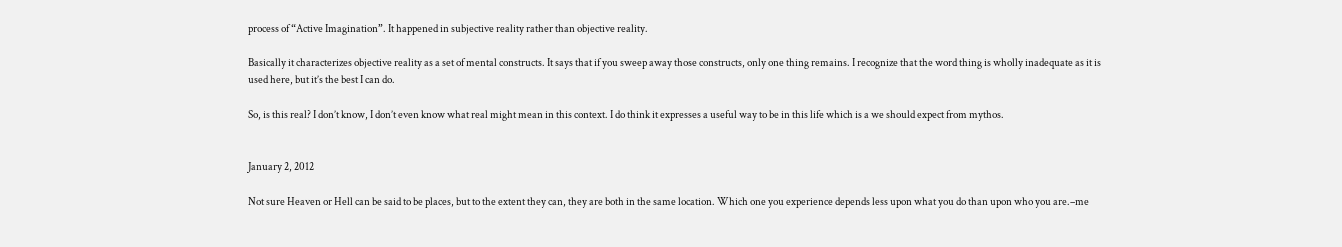process of “Active Imagination”. It happened in subjective reality rather than objective reality.

Basically it characterizes objective reality as a set of mental constructs. It says that if you sweep away those constructs, only one thing remains. I recognize that the word thing is wholly inadequate as it is used here, but it’s the best I can do.

So, is this real? I don’t know, I don’t even know what real might mean in this context. I do think it expresses a useful way to be in this life which is a we should expect from mythos.


January 2, 2012

Not sure Heaven or Hell can be said to be places, but to the extent they can, they are both in the same location. Which one you experience depends less upon what you do than upon who you are.–me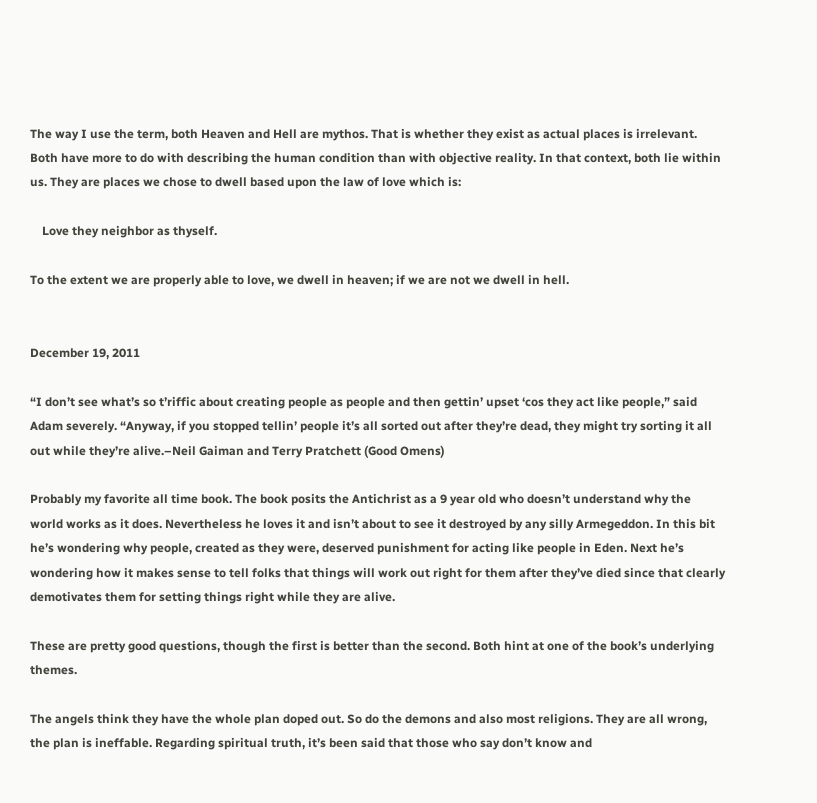The way I use the term, both Heaven and Hell are mythos. That is whether they exist as actual places is irrelevant. Both have more to do with describing the human condition than with objective reality. In that context, both lie within us. They are places we chose to dwell based upon the law of love which is:

    Love they neighbor as thyself.

To the extent we are properly able to love, we dwell in heaven; if we are not we dwell in hell.


December 19, 2011

“I don’t see what’s so t’riffic about creating people as people and then gettin’ upset ‘cos they act like people,” said Adam severely. “Anyway, if you stopped tellin’ people it’s all sorted out after they’re dead, they might try sorting it all out while they’re alive.–Neil Gaiman and Terry Pratchett (Good Omens)

Probably my favorite all time book. The book posits the Antichrist as a 9 year old who doesn’t understand why the world works as it does. Nevertheless he loves it and isn’t about to see it destroyed by any silly Armegeddon. In this bit he’s wondering why people, created as they were, deserved punishment for acting like people in Eden. Next he’s wondering how it makes sense to tell folks that things will work out right for them after they’ve died since that clearly demotivates them for setting things right while they are alive.

These are pretty good questions, though the first is better than the second. Both hint at one of the book’s underlying themes.

The angels think they have the whole plan doped out. So do the demons and also most religions. They are all wrong, the plan is ineffable. Regarding spiritual truth, it’s been said that those who say don’t know and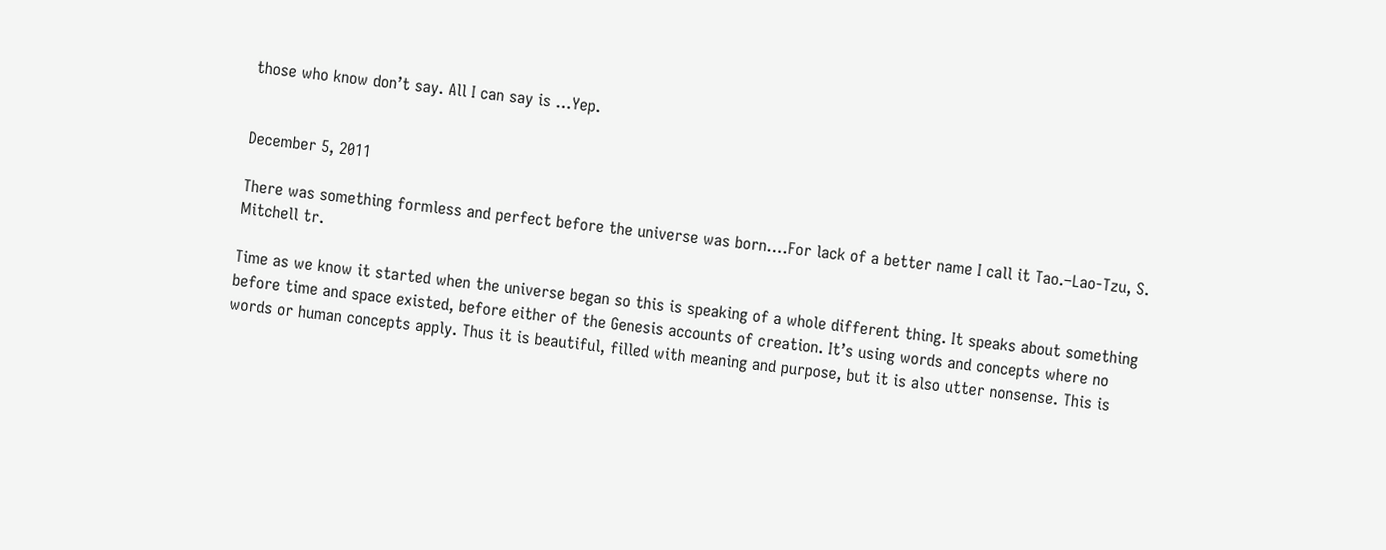those who know don’t say. All I can say is …Yep.


December 5, 2011

There was something formless and perfect before the universe was born….For lack of a better name I call it Tao.–Lao-Tzu, S. Mitchell tr.

Time as we know it started when the universe began so this is speaking of a whole different thing. It speaks about something before time and space existed, before either of the Genesis accounts of creation. It’s using words and concepts where no words or human concepts apply. Thus it is beautiful, filled with meaning and purpose, but it is also utter nonsense. This is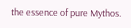the essence of pure Mythos.